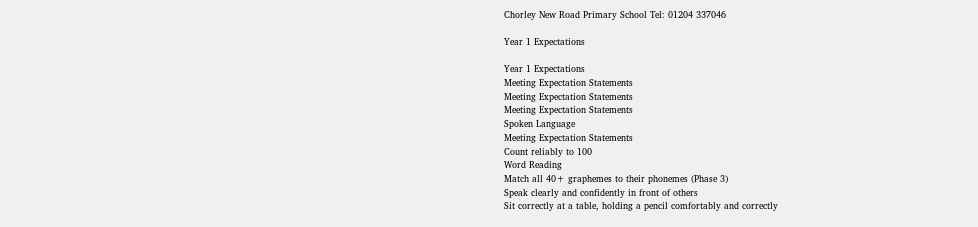Chorley New Road Primary School Tel: 01204 337046

Year 1 Expectations

Year 1 Expectations
Meeting Expectation Statements
Meeting Expectation Statements
Meeting Expectation Statements
Spoken Language
Meeting Expectation Statements
Count reliably to 100
Word Reading
Match all 40+ graphemes to their phonemes (Phase 3)
Speak clearly and confidently in front of others
Sit correctly at a table, holding a pencil comfortably and correctly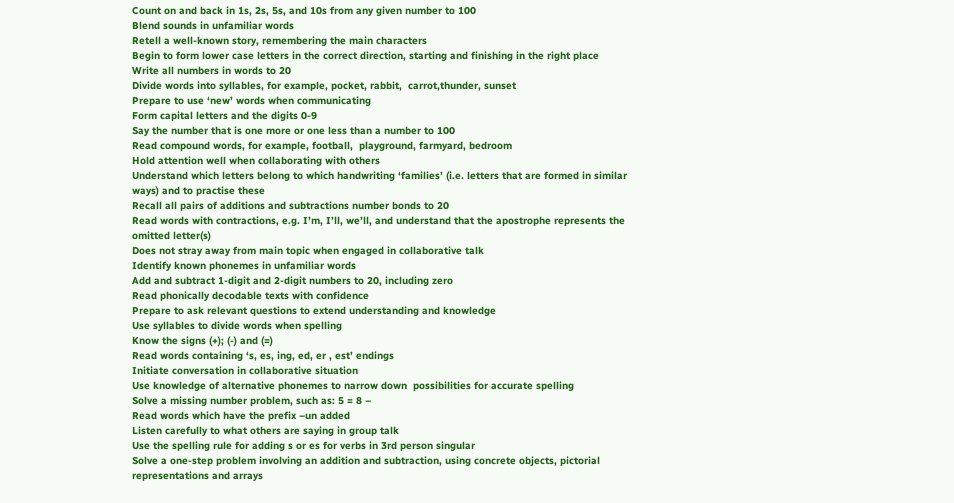Count on and back in 1s, 2s, 5s, and 10s from any given number to 100
Blend sounds in unfamiliar words
Retell a well-known story, remembering the main characters
Begin to form lower case letters in the correct direction, starting and finishing in the right place
Write all numbers in words to 20
Divide words into syllables, for example, pocket, rabbit,  carrot,thunder, sunset
Prepare to use ‘new’ words when communicating
Form capital letters and the digits 0-9
Say the number that is one more or one less than a number to 100
Read compound words, for example, football,  playground, farmyard, bedroom
Hold attention well when collaborating with others
Understand which letters belong to which handwriting ‘families’ (i.e. letters that are formed in similar ways) and to practise these
Recall all pairs of additions and subtractions number bonds to 20
Read words with contractions, e.g. I’m, I’ll, we’ll, and understand that the apostrophe represents the omitted letter(s)
Does not stray away from main topic when engaged in collaborative talk
Identify known phonemes in unfamiliar words
Add and subtract 1-digit and 2-digit numbers to 20, including zero
Read phonically decodable texts with confidence
Prepare to ask relevant questions to extend understanding and knowledge
Use syllables to divide words when spelling
Know the signs (+); (-) and (=)
Read words containing ‘s, es, ing, ed, er , est’ endings
Initiate conversation in collaborative situation
Use knowledge of alternative phonemes to narrow down  possibilities for accurate spelling
Solve a missing number problem, such as: 5 = 8 –
Read words which have the prefix –un added
Listen carefully to what others are saying in group talk
Use the spelling rule for adding s or es for verbs in 3rd person singular
Solve a one-step problem involving an addition and subtraction, using concrete objects, pictorial representations and arrays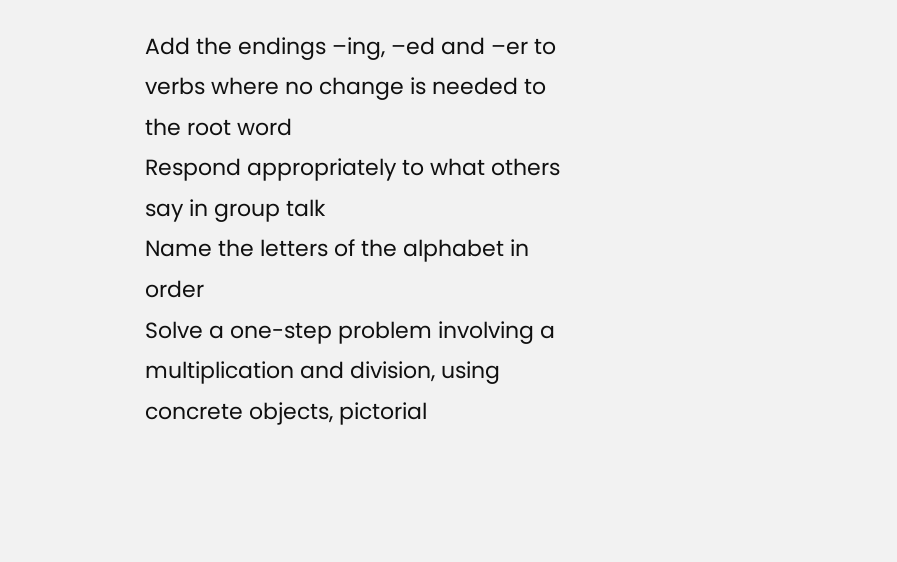Add the endings –ing, –ed and –er to verbs where no change is needed to the root word
Respond appropriately to what others say in group talk
Name the letters of the alphabet in order
Solve a one-step problem involving a multiplication and division, using concrete objects, pictorial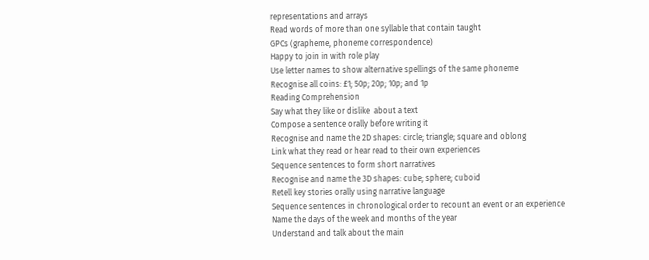representations and arrays
Read words of more than one syllable that contain taught
GPCs (grapheme, phoneme correspondence)
Happy to join in with role play
Use letter names to show alternative spellings of the same phoneme
Recognise all coins: £1; 50p; 20p; 10p; and 1p
Reading Comprehension
Say what they like or dislike  about a text
Compose a sentence orally before writing it
Recognise and name the 2D shapes: circle; triangle; square and oblong
Link what they read or hear read to their own experiences
Sequence sentences to form short narratives
Recognise and name the 3D shapes: cube; sphere; cuboid
Retell key stories orally using narrative language
Sequence sentences in chronological order to recount an event or an experience
Name the days of the week and months of the year
Understand and talk about the main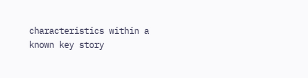characteristics within a known key story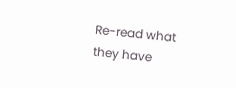Re-read what they have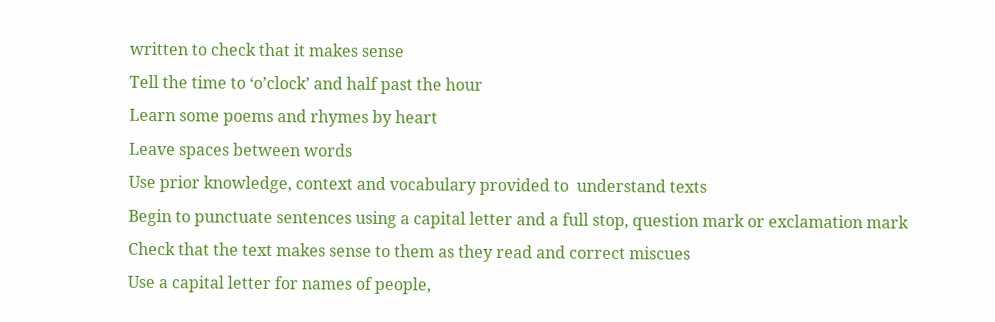written to check that it makes sense
Tell the time to ‘o’clock’ and half past the hour
Learn some poems and rhymes by heart
Leave spaces between words
Use prior knowledge, context and vocabulary provided to  understand texts
Begin to punctuate sentences using a capital letter and a full stop, question mark or exclamation mark
Check that the text makes sense to them as they read and correct miscues
Use a capital letter for names of people,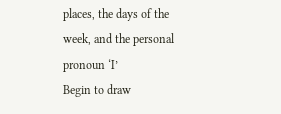places, the days of the week, and the personal pronoun ‘I’
Begin to draw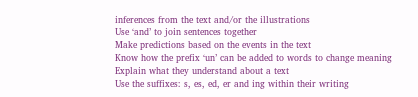inferences from the text and/or the illustrations
Use ‘and’ to join sentences together
Make predictions based on the events in the text
Know how the prefix ‘un’ can be added to words to change meaning
Explain what they understand about a text
Use the suffixes: s, es, ed, er and ing within their writing